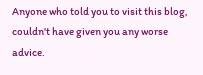Anyone who told you to visit this blog, couldn't have given you any worse advice.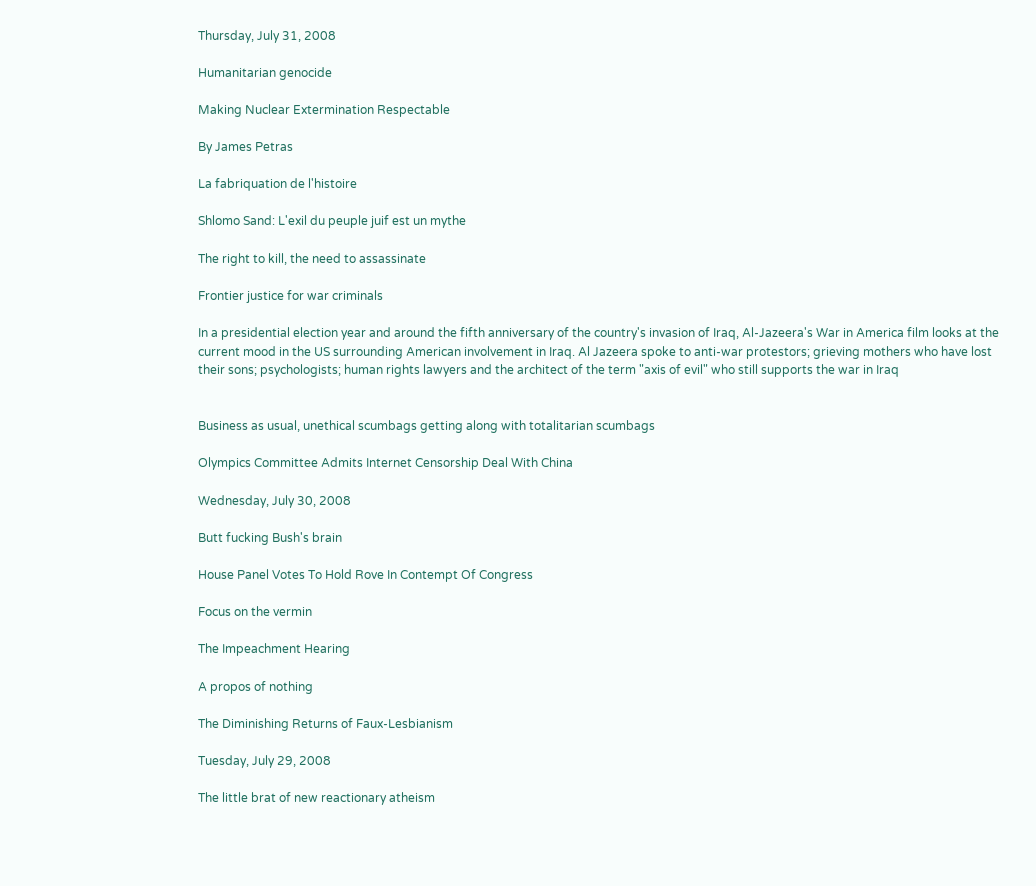Thursday, July 31, 2008

Humanitarian genocide

Making Nuclear Extermination Respectable

By James Petras

La fabriquation de l'histoire

Shlomo Sand: L'exil du peuple juif est un mythe

The right to kill, the need to assassinate

Frontier justice for war criminals

In a presidential election year and around the fifth anniversary of the country's invasion of Iraq, Al-Jazeera's War in America film looks at the current mood in the US surrounding American involvement in Iraq. Al Jazeera spoke to anti-war protestors; grieving mothers who have lost their sons; psychologists; human rights lawyers and the architect of the term "axis of evil" who still supports the war in Iraq


Business as usual, unethical scumbags getting along with totalitarian scumbags

Olympics Committee Admits Internet Censorship Deal With China

Wednesday, July 30, 2008

Butt fucking Bush's brain

House Panel Votes To Hold Rove In Contempt Of Congress

Focus on the vermin

The Impeachment Hearing

A propos of nothing

The Diminishing Returns of Faux-Lesbianism

Tuesday, July 29, 2008

The little brat of new reactionary atheism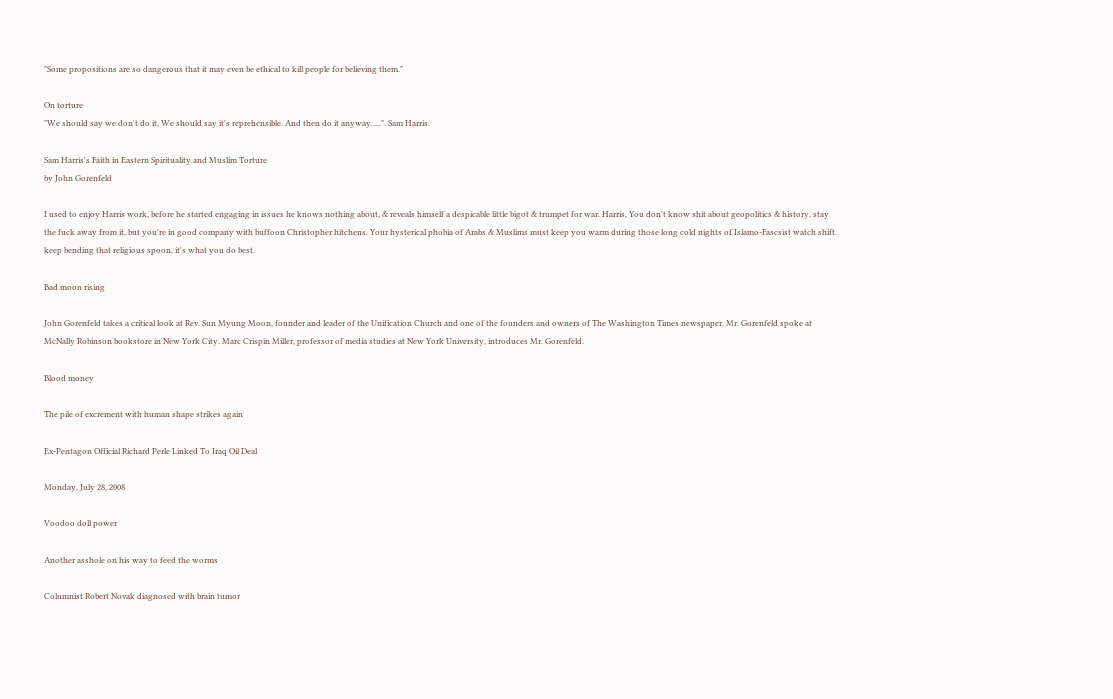"Some propositions are so dangerous that it may even be ethical to kill people for believing them."

On torture
"We should say we don't do it, We should say it's reprehensible. And then do it anyway.....". Sam Harris.

Sam Harris's Faith in Eastern Spirituality and Muslim Torture
by John Gorenfeld

I used to enjoy Harris work, before he started engaging in issues he knows nothing about, & reveals himself a despicable little bigot & trumpet for war. Harris, You don't know shit about geopolitics & history, stay the fuck away from it, but you're in good company with buffoon Christopher hitchens. Your hysterical phobia of Arabs & Muslims must keep you warm during those long cold nights of Islamo-Fascsist watch shift. keep bending that religious spoon, it's what you do best.

Bad moon rising

John Gorenfeld takes a critical look at Rev. Sun Myung Moon, founder and leader of the Unification Church and one of the founders and owners of The Washington Times newspaper. Mr. Gorenfeld spoke at McNally Robinson bookstore in New York City. Marc Crispin Miller, professor of media studies at New York University, introduces Mr. Gorenfeld.

Blood money

The pile of excrement with human shape strikes again

Ex-Pentagon Official Richard Perle Linked To Iraq Oil Deal

Monday, July 28, 2008

Voodoo doll power

Another asshole on his way to feed the worms

Columnist Robert Novak diagnosed with brain tumor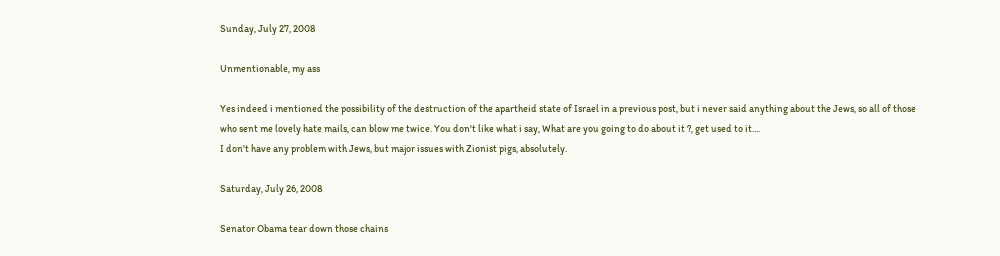Sunday, July 27, 2008

Unmentionable, my ass

Yes indeed i mentioned the possibility of the destruction of the apartheid state of Israel in a previous post, but i never said anything about the Jews, so all of those who sent me lovely hate mails, can blow me twice. You don't like what i say, What are you going to do about it ?, get used to it....
I don't have any problem with Jews, but major issues with Zionist pigs, absolutely.

Saturday, July 26, 2008

Senator Obama tear down those chains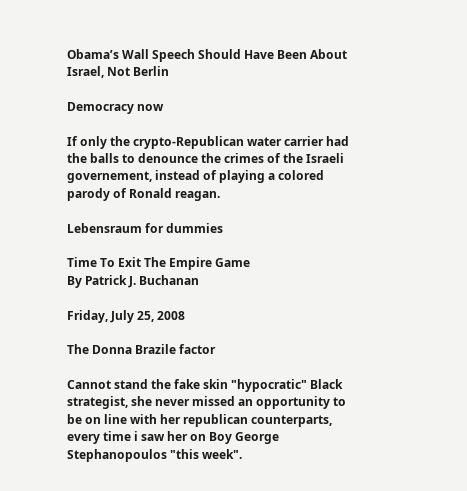Obama’s Wall Speech Should Have Been About Israel, Not Berlin

Democracy now

If only the crypto-Republican water carrier had the balls to denounce the crimes of the Israeli governement, instead of playing a colored parody of Ronald reagan.

Lebensraum for dummies

Time To Exit The Empire Game
By Patrick J. Buchanan

Friday, July 25, 2008

The Donna Brazile factor

Cannot stand the fake skin "hypocratic" Black strategist, she never missed an opportunity to be on line with her republican counterparts, every time i saw her on Boy George Stephanopoulos "this week".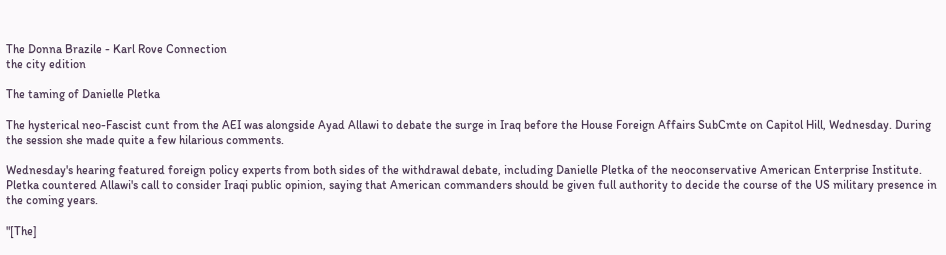The Donna Brazile - Karl Rove Connection
the city edition

The taming of Danielle Pletka

The hysterical neo-Fascist cunt from the AEI was alongside Ayad Allawi to debate the surge in Iraq before the House Foreign Affairs SubCmte on Capitol Hill, Wednesday. During the session she made quite a few hilarious comments.

Wednesday's hearing featured foreign policy experts from both sides of the withdrawal debate, including Danielle Pletka of the neoconservative American Enterprise Institute. Pletka countered Allawi's call to consider Iraqi public opinion, saying that American commanders should be given full authority to decide the course of the US military presence in the coming years.

"[The]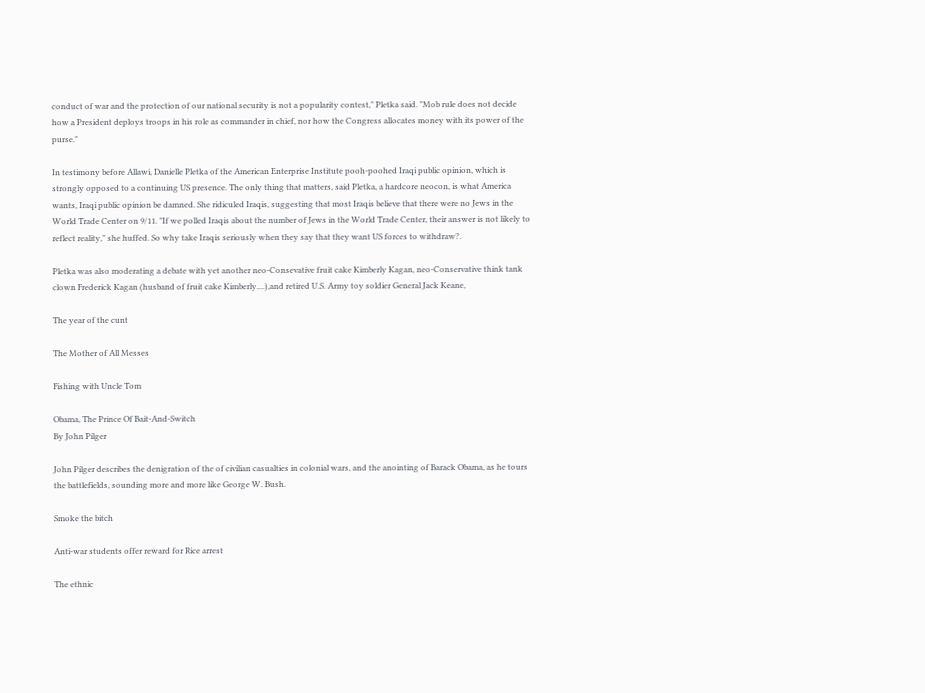conduct of war and the protection of our national security is not a popularity contest," Pletka said. "Mob rule does not decide how a President deploys troops in his role as commander in chief, nor how the Congress allocates money with its power of the purse."

In testimony before Allawi, Danielle Pletka of the American Enterprise Institute pooh-poohed Iraqi public opinion, which is strongly opposed to a continuing US presence. The only thing that matters, said Pletka, a hardcore neocon, is what America wants, Iraqi public opinion be damned. She ridiculed Iraqis, suggesting that most Iraqis believe that there were no Jews in the World Trade Center on 9/11. "If we polled Iraqis about the number of Jews in the World Trade Center, their answer is not likely to reflect reality," she huffed. So why take Iraqis seriously when they say that they want US forces to withdraw?.

Pletka was also moderating a debate with yet another neo-Consevative fruit cake Kimberly Kagan, neo-Conservative think tank clown Frederick Kagan (husband of fruit cake Kimberly....),and retired U.S. Army toy soldier General Jack Keane,

The year of the cunt

The Mother of All Messes

Fishing with Uncle Tom

Obama, The Prince Of Bait-And-Switch
By John Pilger

John Pilger describes the denigration of the of civilian casualties in colonial wars, and the anointing of Barack Obama, as he tours the battlefields, sounding more and more like George W. Bush.

Smoke the bitch

Anti-war students offer reward for Rice arrest

The ethnic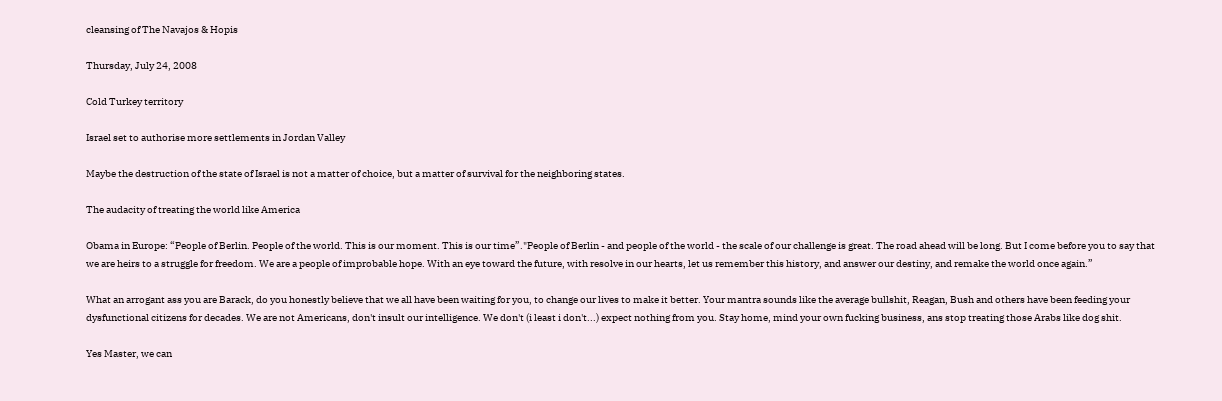cleansing of The Navajos & Hopis

Thursday, July 24, 2008

Cold Turkey territory

Israel set to authorise more settlements in Jordan Valley

Maybe the destruction of the state of Israel is not a matter of choice, but a matter of survival for the neighboring states.

The audacity of treating the world like America

Obama in Europe: “People of Berlin. People of the world. This is our moment. This is our time”."People of Berlin - and people of the world - the scale of our challenge is great. The road ahead will be long. But I come before you to say that we are heirs to a struggle for freedom. We are a people of improbable hope. With an eye toward the future, with resolve in our hearts, let us remember this history, and answer our destiny, and remake the world once again.”

What an arrogant ass you are Barack, do you honestly believe that we all have been waiting for you, to change our lives to make it better. Your mantra sounds like the average bullshit, Reagan, Bush and others have been feeding your dysfunctional citizens for decades. We are not Americans, don't insult our intelligence. We don't (i least i don't...) expect nothing from you. Stay home, mind your own fucking business, ans stop treating those Arabs like dog shit.

Yes Master, we can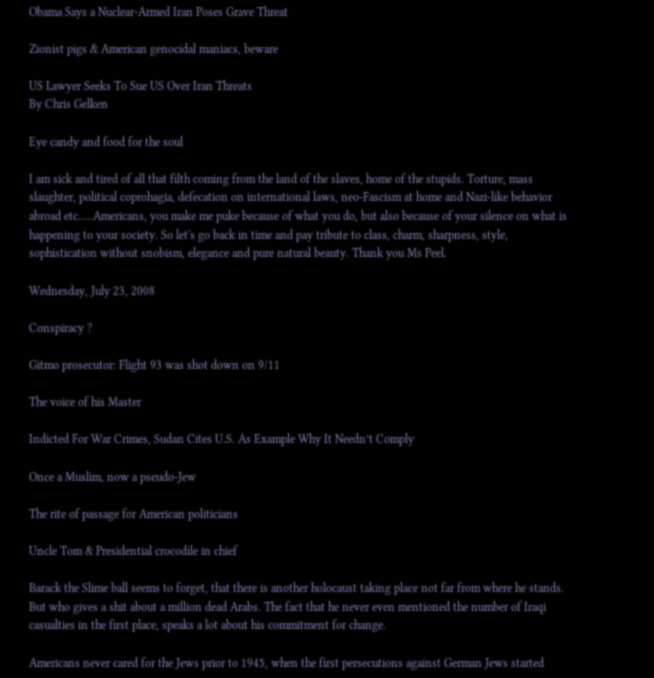Obama Says a Nuclear-Armed Iran Poses Grave Threat

Zionist pigs & American genocidal maniacs, beware

US Lawyer Seeks To Sue US Over Iran Threats
By Chris Gelken

Eye candy and food for the soul

I am sick and tired of all that filth coming from the land of the slaves, home of the stupids. Torture, mass slaughter, political coprohagia, defecation on international laws, neo-Fascism at home and Nazi-like behavior abroad etc.....Americans, you make me puke because of what you do, but also because of your silence on what is happening to your society. So let's go back in time and pay tribute to class, charm, sharpness, style, sophistication without snobism, elegance and pure natural beauty. Thank you Ms Peel.

Wednesday, July 23, 2008

Conspiracy ?

Gitmo prosecutor: Flight 93 was shot down on 9/11

The voice of his Master

Indicted For War Crimes, Sudan Cites U.S. As Example Why It Needn’t Comply

Once a Muslim, now a pseudo-Jew

The rite of passage for American politicians

Uncle Tom & Presidential crocodile in chief

Barack the Slime ball seems to forget, that there is another holocaust taking place not far from where he stands. But who gives a shit about a million dead Arabs. The fact that he never even mentioned the number of Iraqi casualties in the first place, speaks a lot about his commitment for change.

Americans never cared for the Jews prior to 1945, when the first persecutions against German Jews started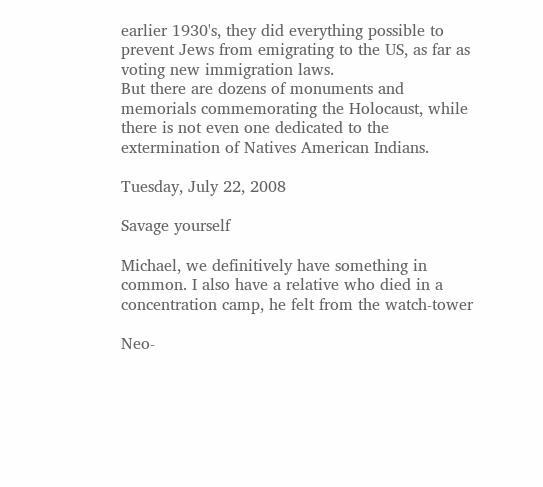earlier 1930's, they did everything possible to prevent Jews from emigrating to the US, as far as voting new immigration laws.
But there are dozens of monuments and memorials commemorating the Holocaust, while there is not even one dedicated to the extermination of Natives American Indians.

Tuesday, July 22, 2008

Savage yourself

Michael, we definitively have something in common. I also have a relative who died in a concentration camp, he felt from the watch-tower

Neo-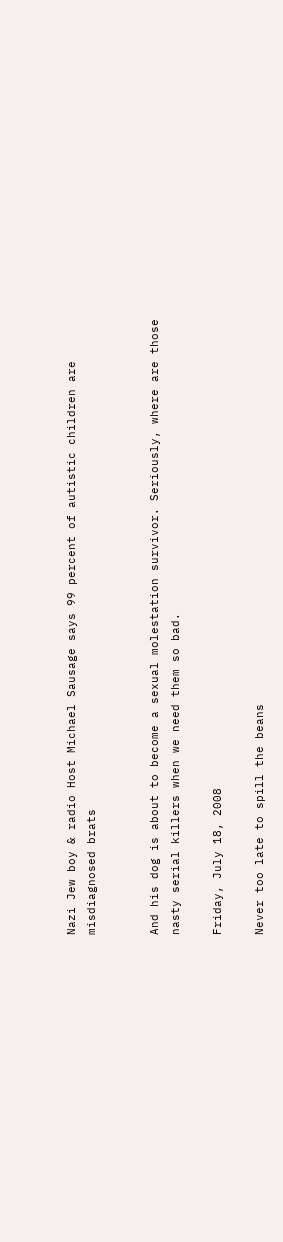Nazi Jew boy & radio Host Michael Sausage says 99 percent of autistic children are misdiagnosed brats


And his dog is about to become a sexual molestation survivor. Seriously, where are those nasty serial killers when we need them so bad.

Friday, July 18, 2008

Never too late to spill the beans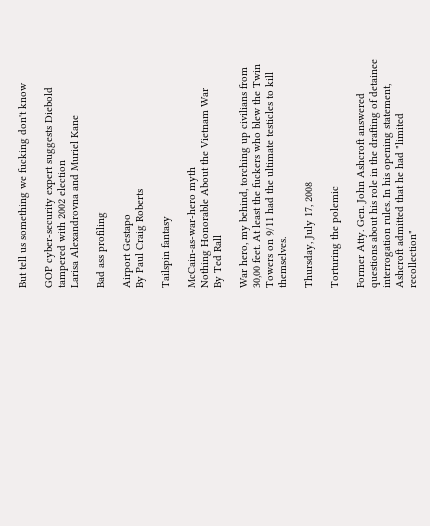But tell us something we fucking don't know

GOP cyber-security expert suggests Diebold tampered with 2002 election
Larisa Alexandrovna and Muriel Kane

Bad ass profiling

Airport Gestapo
By Paul Craig Roberts

Tailspin fantasy

McCain-as-war-hero myth
Nothing Honorable About the Vietnam War
By Ted Rall

War hero, my behind, torching up civilians from 30,00 feet. At least the fuckers who blew the Twin Towers on 9/11 had the ultimate testicles to kill themselves.

Thursday, July 17, 2008

Torturing the polemic

Former Atty. Gen. John Ashcroft answered questions about his role in the drafting of detainee interrogation rules. In his opening statement, Ashcroft admitted that he had "limited recollection"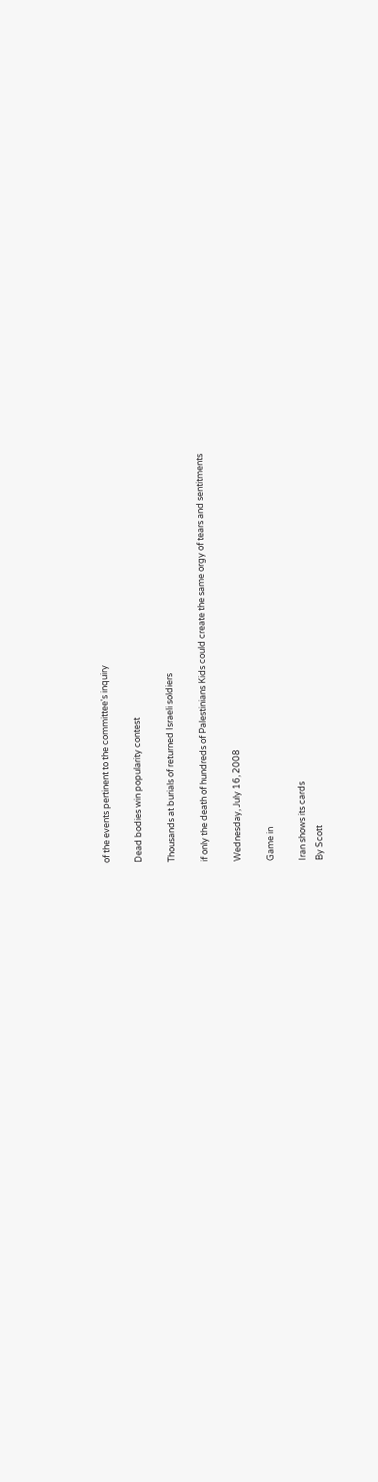of the events pertinent to the committee's inquiry

Dead bodies win popularity contest

Thousands at burials of returned Israeli soldiers

if only the death of hundreds of Palestinians Kids could create the same orgy of tears and sentitments

Wednesday, July 16, 2008

Game in

Iran shows its cards
By Scott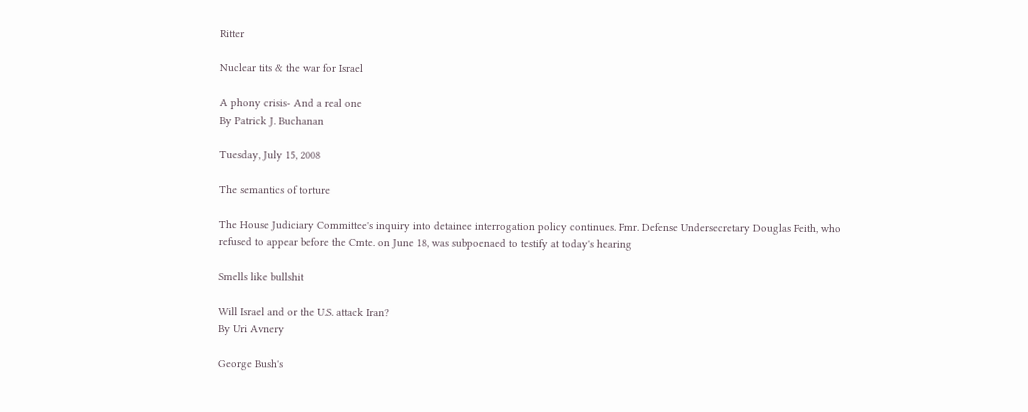Ritter

Nuclear tits & the war for Israel

A phony crisis- And a real one
By Patrick J. Buchanan

Tuesday, July 15, 2008

The semantics of torture

The House Judiciary Committee's inquiry into detainee interrogation policy continues. Fmr. Defense Undersecretary Douglas Feith, who refused to appear before the Cmte. on June 18, was subpoenaed to testify at today's hearing

Smells like bullshit

Will Israel and or the U.S. attack Iran?
By Uri Avnery

George Bush's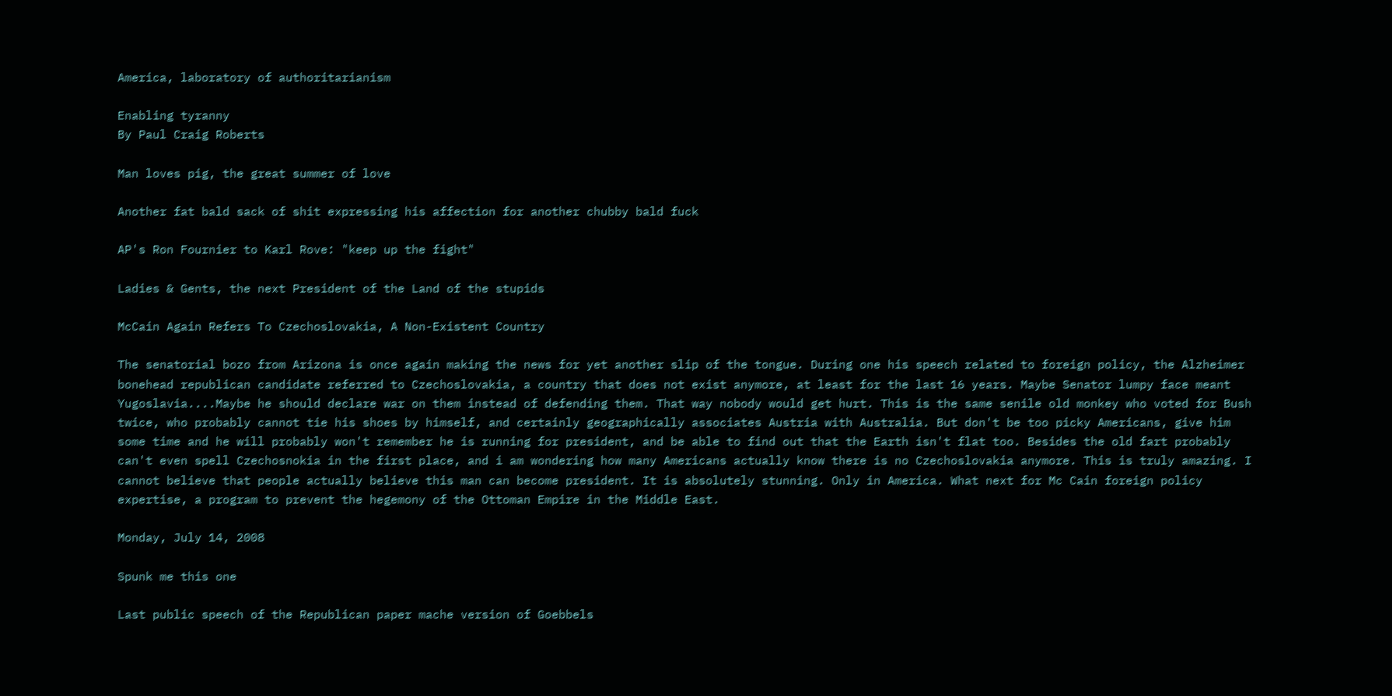America, laboratory of authoritarianism

Enabling tyranny
By Paul Craig Roberts

Man loves pig, the great summer of love

Another fat bald sack of shit expressing his affection for another chubby bald fuck

AP's Ron Fournier to Karl Rove: "keep up the fight"

Ladies & Gents, the next President of the Land of the stupids

McCain Again Refers To Czechoslovakia, A Non-Existent Country

The senatorial bozo from Arizona is once again making the news for yet another slip of the tongue. During one his speech related to foreign policy, the Alzheimer bonehead republican candidate referred to Czechoslovakia, a country that does not exist anymore, at least for the last 16 years. Maybe Senator lumpy face meant Yugoslavia....Maybe he should declare war on them instead of defending them. That way nobody would get hurt. This is the same senile old monkey who voted for Bush twice, who probably cannot tie his shoes by himself, and certainly geographically associates Austria with Australia. But don't be too picky Americans, give him some time and he will probably won't remember he is running for president, and be able to find out that the Earth isn't flat too. Besides the old fart probably can't even spell Czechosnokia in the first place, and i am wondering how many Americans actually know there is no Czechoslovakia anymore. This is truly amazing. I cannot believe that people actually believe this man can become president. It is absolutely stunning. Only in America. What next for Mc Cain foreign policy expertise, a program to prevent the hegemony of the Ottoman Empire in the Middle East.

Monday, July 14, 2008

Spunk me this one

Last public speech of the Republican paper mache version of Goebbels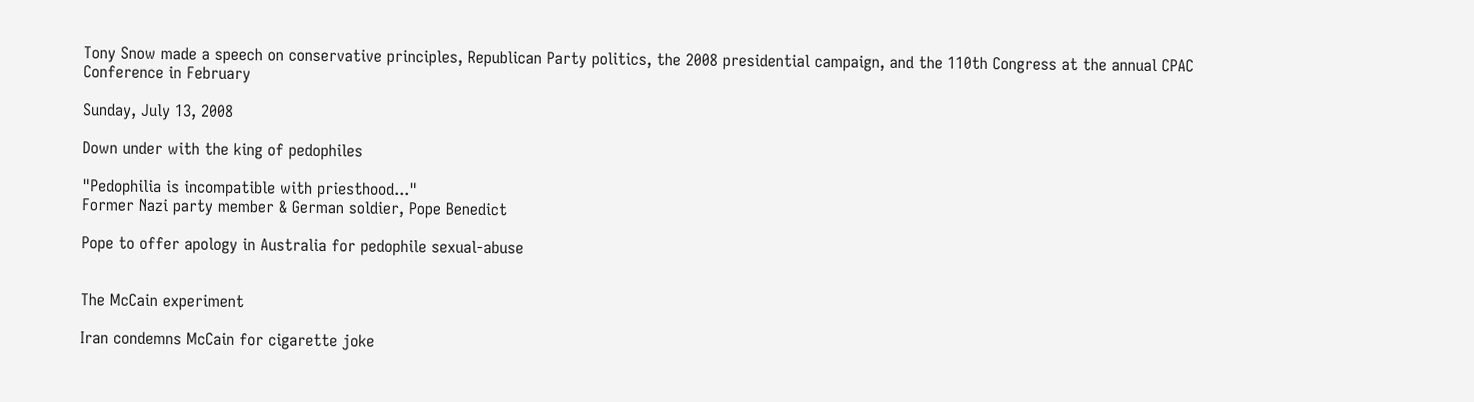Tony Snow made a speech on conservative principles, Republican Party politics, the 2008 presidential campaign, and the 110th Congress at the annual CPAC Conference in February

Sunday, July 13, 2008

Down under with the king of pedophiles

"Pedophilia is incompatible with priesthood..."
Former Nazi party member & German soldier, Pope Benedict

Pope to offer apology in Australia for pedophile sexual-abuse


The McCain experiment

Iran condemns McCain for cigarette joke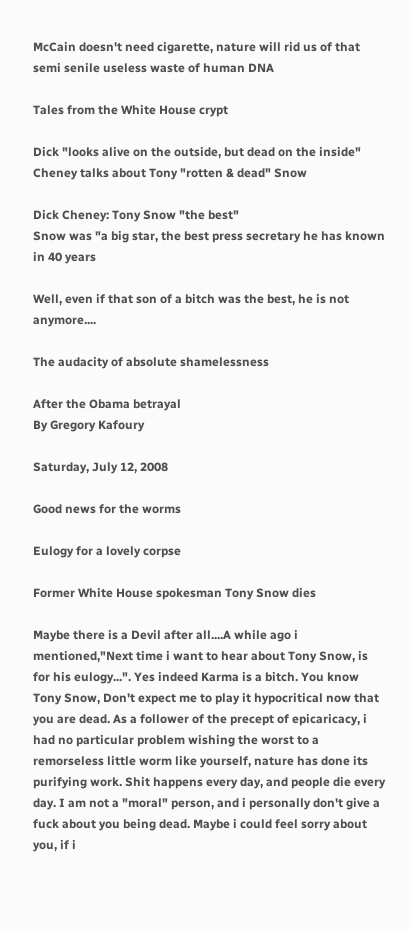McCain doesn't need cigarette, nature will rid us of that semi senile useless waste of human DNA

Tales from the White House crypt

Dick "looks alive on the outside, but dead on the inside" Cheney talks about Tony "rotten & dead" Snow

Dick Cheney: Tony Snow "the best"
Snow was "a big star, the best press secretary he has known in 40 years

Well, even if that son of a bitch was the best, he is not anymore....

The audacity of absolute shamelessness

After the Obama betrayal
By Gregory Kafoury

Saturday, July 12, 2008

Good news for the worms

Eulogy for a lovely corpse

Former White House spokesman Tony Snow dies

Maybe there is a Devil after all....A while ago i mentioned,"Next time i want to hear about Tony Snow, is for his eulogy...". Yes indeed Karma is a bitch. You know Tony Snow, Don't expect me to play it hypocritical now that you are dead. As a follower of the precept of epicaricacy, i had no particular problem wishing the worst to a remorseless little worm like yourself, nature has done its purifying work. Shit happens every day, and people die every day. I am not a "moral" person, and i personally don't give a fuck about you being dead. Maybe i could feel sorry about you, if i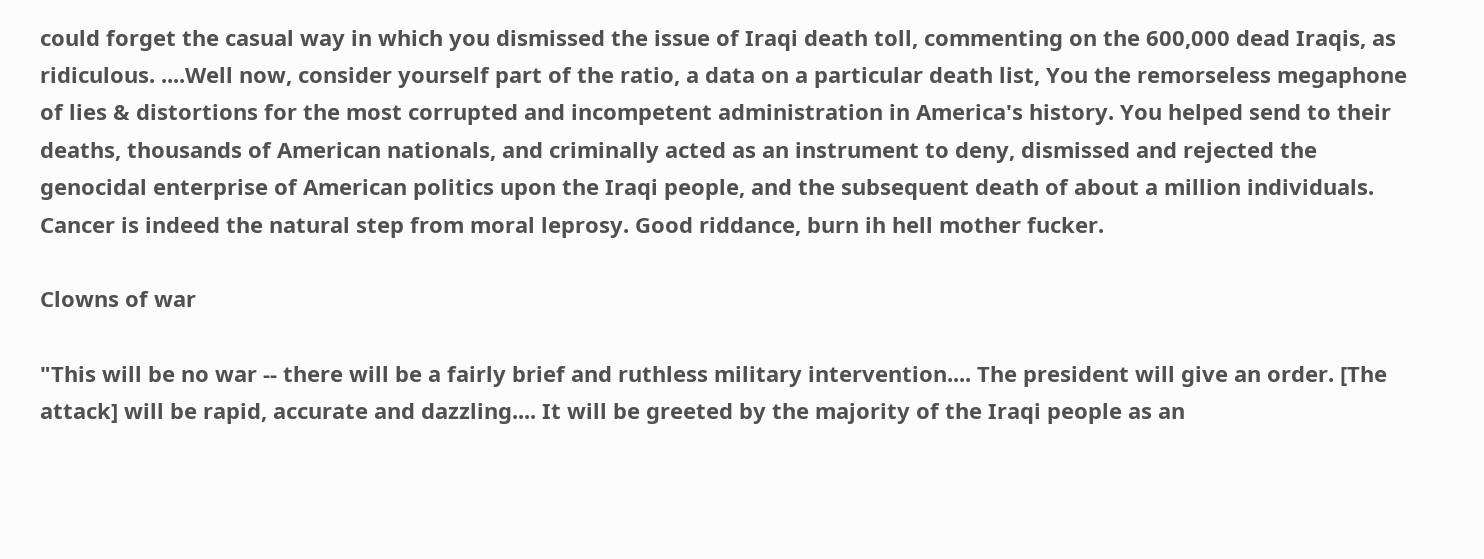could forget the casual way in which you dismissed the issue of Iraqi death toll, commenting on the 600,000 dead Iraqis, as ridiculous. ....Well now, consider yourself part of the ratio, a data on a particular death list, You the remorseless megaphone of lies & distortions for the most corrupted and incompetent administration in America's history. You helped send to their deaths, thousands of American nationals, and criminally acted as an instrument to deny, dismissed and rejected the genocidal enterprise of American politics upon the Iraqi people, and the subsequent death of about a million individuals. Cancer is indeed the natural step from moral leprosy. Good riddance, burn ih hell mother fucker.

Clowns of war

"This will be no war -- there will be a fairly brief and ruthless military intervention.... The president will give an order. [The attack] will be rapid, accurate and dazzling.... It will be greeted by the majority of the Iraqi people as an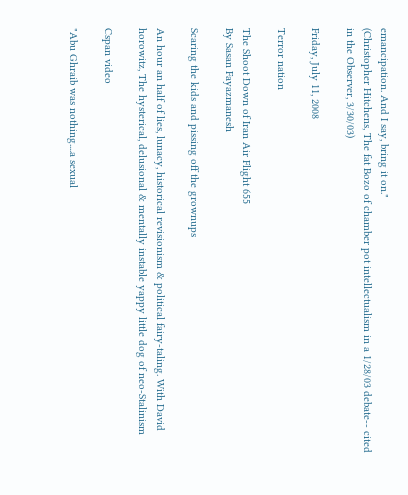emancipation. And I say, bring it on."
(Christopher Hitchens, The fat Bozo of chamber pot intellectualism in a 1/28/03 debate-- cited in the Observer, 3/30/03)

Friday, July 11, 2008

Terror nation

The Shoot Down of Iran Air Flight 655
By Sasan Fayazmanesh

Scaring the kids and pissing off the grownups

An hour an half of lies, lunacy, historical revisionism & political fairy-taling. With David horowitz, The hysterical, delusional & mentally instable yappy little dog of neo-Stalinism

Cspan video

"Abu Ghraib was nothing....a sexual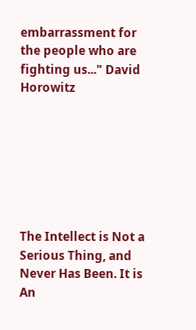embarrassment for the people who are fighting us..." David Horowitz







The Intellect is Not a Serious Thing, and Never Has Been. It is An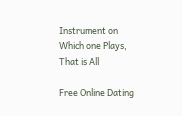Instrument on Which one Plays, That is All

Free Online Dating